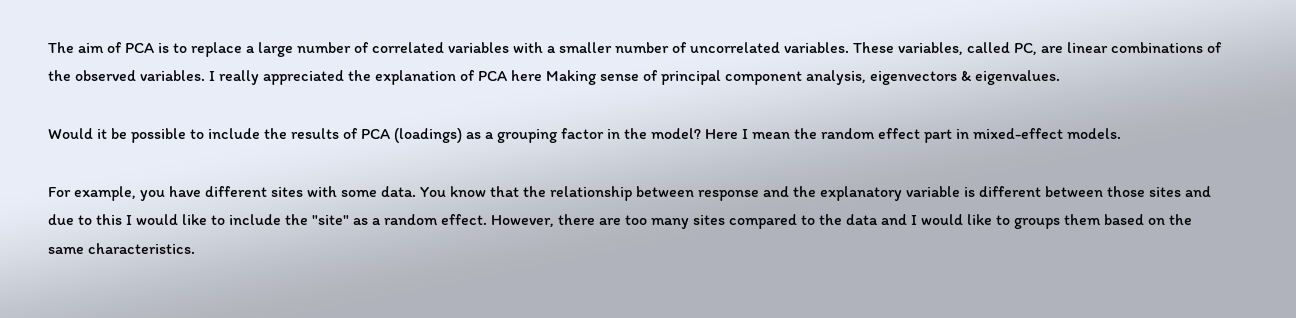The aim of PCA is to replace a large number of correlated variables with a smaller number of uncorrelated variables. These variables, called PC, are linear combinations of the observed variables. I really appreciated the explanation of PCA here Making sense of principal component analysis, eigenvectors & eigenvalues.

Would it be possible to include the results of PCA (loadings) as a grouping factor in the model? Here I mean the random effect part in mixed-effect models.

For example, you have different sites with some data. You know that the relationship between response and the explanatory variable is different between those sites and due to this I would like to include the "site" as a random effect. However, there are too many sites compared to the data and I would like to groups them based on the same characteristics.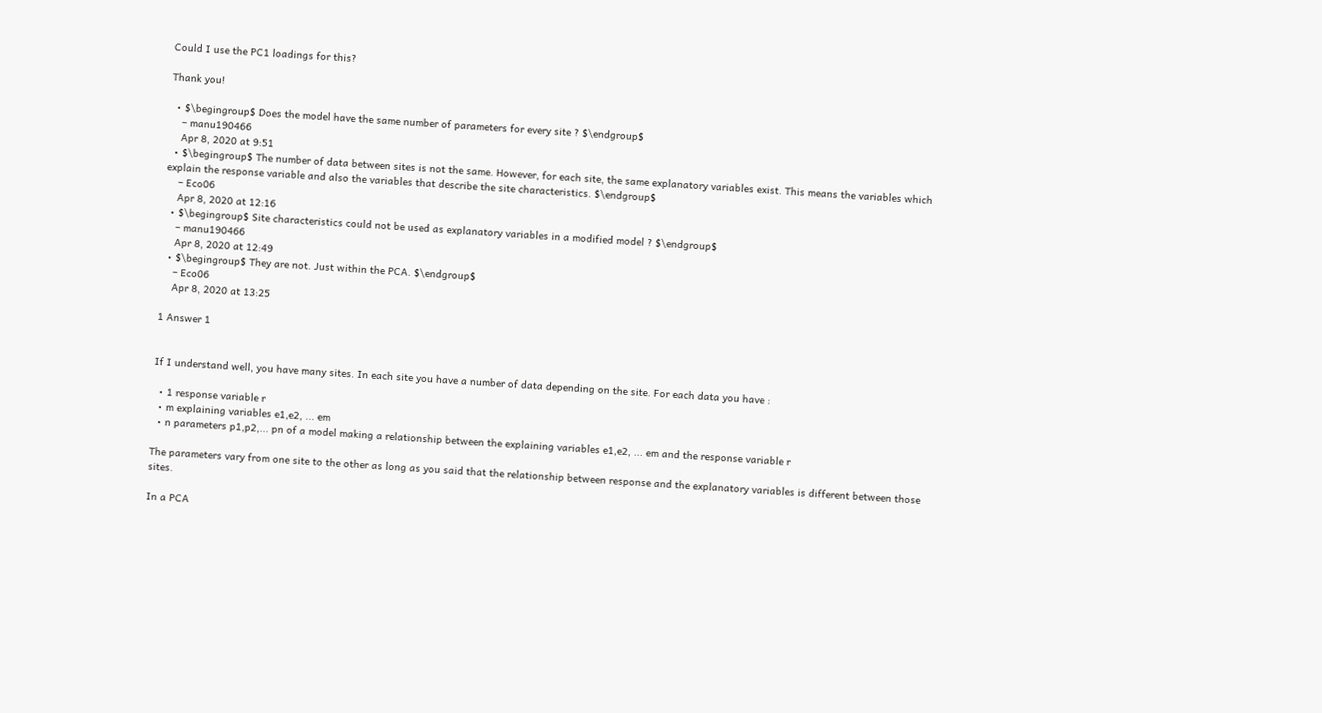Could I use the PC1 loadings for this?

Thank you!

  • $\begingroup$ Does the model have the same number of parameters for every site ? $\endgroup$
    – manu190466
    Apr 8, 2020 at 9:51
  • $\begingroup$ The number of data between sites is not the same. However, for each site, the same explanatory variables exist. This means the variables which explain the response variable and also the variables that describe the site characteristics. $\endgroup$
    – Eco06
    Apr 8, 2020 at 12:16
  • $\begingroup$ Site characteristics could not be used as explanatory variables in a modified model ? $\endgroup$
    – manu190466
    Apr 8, 2020 at 12:49
  • $\begingroup$ They are not. Just within the PCA. $\endgroup$
    – Eco06
    Apr 8, 2020 at 13:25

1 Answer 1


If I understand well, you have many sites. In each site you have a number of data depending on the site. For each data you have :

  • 1 response variable r
  • m explaining variables e1,e2, ... em
  • n parameters p1,p2,... pn of a model making a relationship between the explaining variables e1,e2, ... em and the response variable r

The parameters vary from one site to the other as long as you said that the relationship between response and the explanatory variables is different between those sites.

In a PCA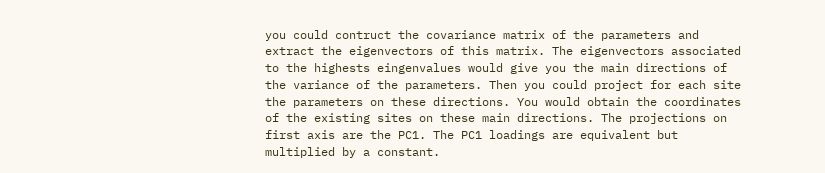you could contruct the covariance matrix of the parameters and extract the eigenvectors of this matrix. The eigenvectors associated to the highests eingenvalues would give you the main directions of the variance of the parameters. Then you could project for each site the parameters on these directions. You would obtain the coordinates of the existing sites on these main directions. The projections on first axis are the PC1. The PC1 loadings are equivalent but multiplied by a constant.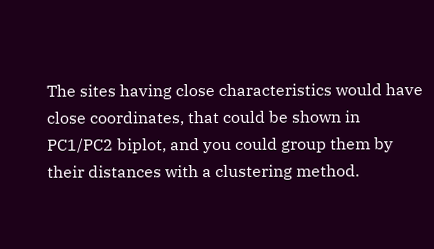The sites having close characteristics would have close coordinates, that could be shown in PC1/PC2 biplot, and you could group them by their distances with a clustering method.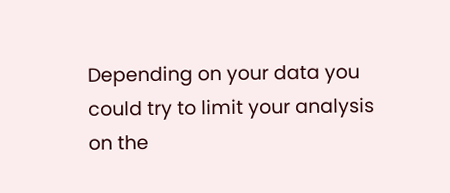Depending on your data you could try to limit your analysis on the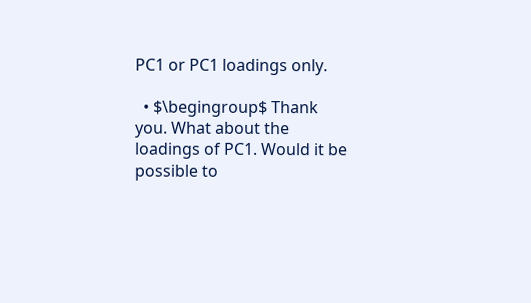PC1 or PC1 loadings only.

  • $\begingroup$ Thank you. What about the loadings of PC1. Would it be possible to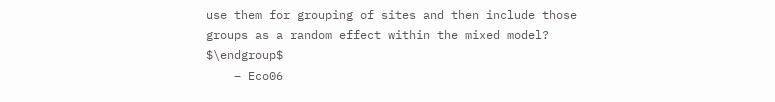use them for grouping of sites and then include those groups as a random effect within the mixed model? $\endgroup$
    – Eco06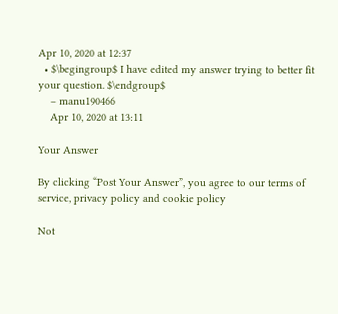Apr 10, 2020 at 12:37
  • $\begingroup$ I have edited my answer trying to better fit your question. $\endgroup$
    – manu190466
    Apr 10, 2020 at 13:11

Your Answer

By clicking “Post Your Answer”, you agree to our terms of service, privacy policy and cookie policy

Not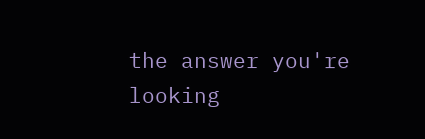the answer you're looking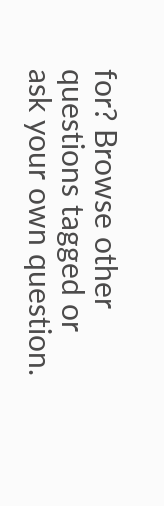for? Browse other questions tagged or ask your own question.